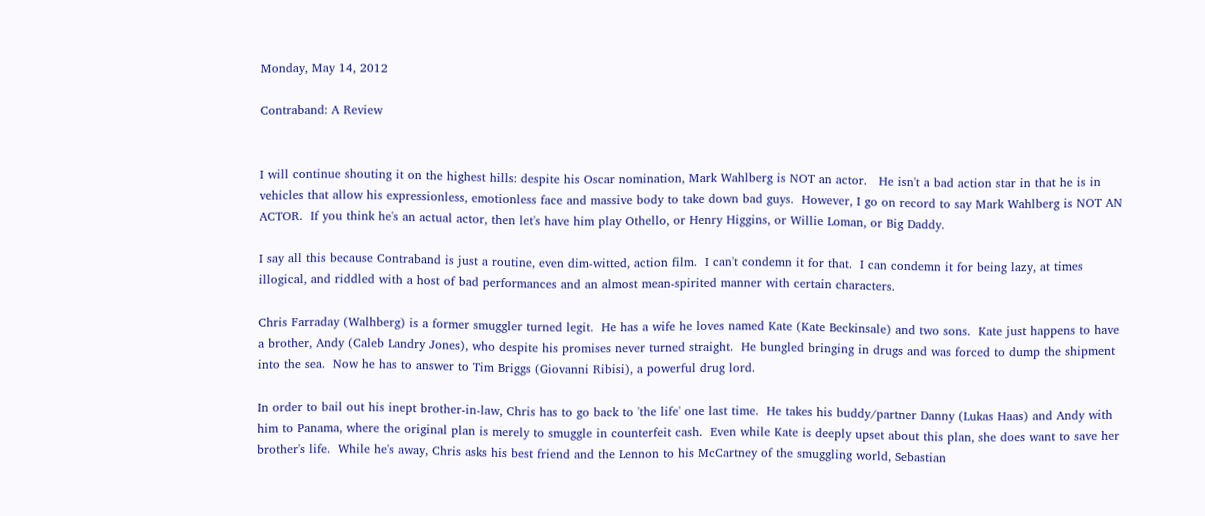Monday, May 14, 2012

Contraband: A Review


I will continue shouting it on the highest hills: despite his Oscar nomination, Mark Wahlberg is NOT an actor.   He isn't a bad action star in that he is in vehicles that allow his expressionless, emotionless face and massive body to take down bad guys.  However, I go on record to say Mark Wahlberg is NOT AN ACTOR.  If you think he's an actual actor, then let's have him play Othello, or Henry Higgins, or Willie Loman, or Big Daddy.

I say all this because Contraband is just a routine, even dim-witted, action film.  I can't condemn it for that.  I can condemn it for being lazy, at times illogical, and riddled with a host of bad performances and an almost mean-spirited manner with certain characters.

Chris Farraday (Walhberg) is a former smuggler turned legit.  He has a wife he loves named Kate (Kate Beckinsale) and two sons.  Kate just happens to have a brother, Andy (Caleb Landry Jones), who despite his promises never turned straight.  He bungled bringing in drugs and was forced to dump the shipment into the sea.  Now he has to answer to Tim Briggs (Giovanni Ribisi), a powerful drug lord.

In order to bail out his inept brother-in-law, Chris has to go back to 'the life' one last time.  He takes his buddy/partner Danny (Lukas Haas) and Andy with him to Panama, where the original plan is merely to smuggle in counterfeit cash.  Even while Kate is deeply upset about this plan, she does want to save her brother's life.  While he's away, Chris asks his best friend and the Lennon to his McCartney of the smuggling world, Sebastian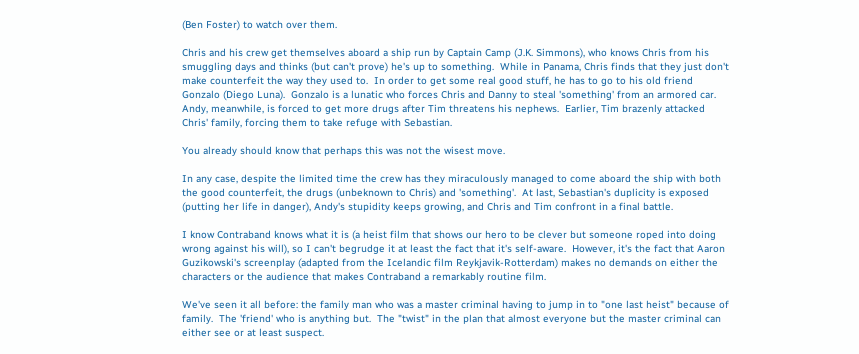(Ben Foster) to watch over them.

Chris and his crew get themselves aboard a ship run by Captain Camp (J.K. Simmons), who knows Chris from his smuggling days and thinks (but can't prove) he's up to something.  While in Panama, Chris finds that they just don't make counterfeit the way they used to.  In order to get some real good stuff, he has to go to his old friend Gonzalo (Diego Luna).  Gonzalo is a lunatic who forces Chris and Danny to steal 'something' from an armored car.  Andy, meanwhile, is forced to get more drugs after Tim threatens his nephews.  Earlier, Tim brazenly attacked Chris' family, forcing them to take refuge with Sebastian.

You already should know that perhaps this was not the wisest move.

In any case, despite the limited time the crew has they miraculously managed to come aboard the ship with both the good counterfeit, the drugs (unbeknown to Chris) and 'something'.  At last, Sebastian's duplicity is exposed (putting her life in danger), Andy's stupidity keeps growing, and Chris and Tim confront in a final battle.

I know Contraband knows what it is (a heist film that shows our hero to be clever but someone roped into doing wrong against his will), so I can't begrudge it at least the fact that it's self-aware.  However, it's the fact that Aaron Guzikowski's screenplay (adapted from the Icelandic film Reykjavik-Rotterdam) makes no demands on either the characters or the audience that makes Contraband a remarkably routine film.

We've seen it all before: the family man who was a master criminal having to jump in to "one last heist" because of family.  The 'friend' who is anything but.  The "twist" in the plan that almost everyone but the master criminal can either see or at least suspect.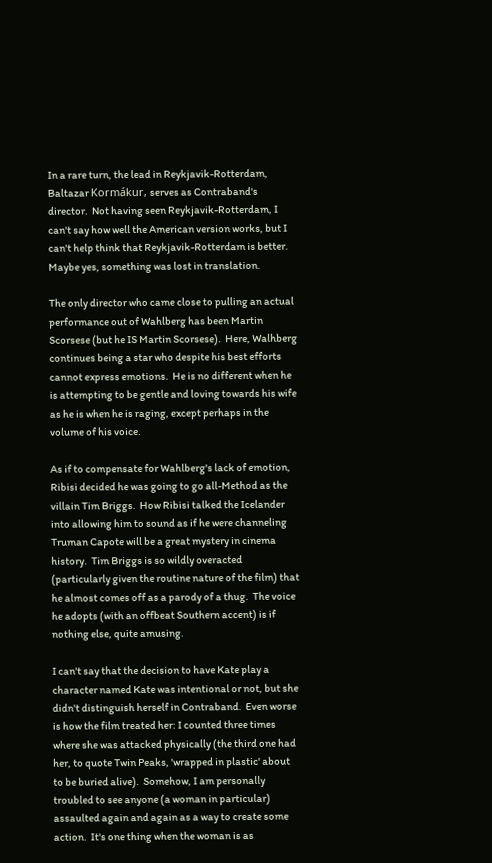In a rare turn, the lead in Reykjavik-Rotterdam, Baltazar Kormákur, serves as Contraband's director.  Not having seen Reykjavik-Rotterdam, I can't say how well the American version works, but I can't help think that Reykjavik-Rotterdam is better.  Maybe yes, something was lost in translation.

The only director who came close to pulling an actual performance out of Wahlberg has been Martin Scorsese (but he IS Martin Scorsese).  Here, Walhberg continues being a star who despite his best efforts cannot express emotions.  He is no different when he is attempting to be gentle and loving towards his wife as he is when he is raging, except perhaps in the volume of his voice.

As if to compensate for Wahlberg's lack of emotion, Ribisi decided he was going to go all-Method as the villain Tim Briggs.  How Ribisi talked the Icelander into allowing him to sound as if he were channeling Truman Capote will be a great mystery in cinema history.  Tim Briggs is so wildly overacted (particularly given the routine nature of the film) that he almost comes off as a parody of a thug.  The voice he adopts (with an offbeat Southern accent) is if nothing else, quite amusing.

I can't say that the decision to have Kate play a character named Kate was intentional or not, but she didn't distinguish herself in Contraband.  Even worse is how the film treated her: I counted three times where she was attacked physically (the third one had her, to quote Twin Peaks, 'wrapped in plastic' about to be buried alive).  Somehow, I am personally troubled to see anyone (a woman in particular) assaulted again and again as a way to create some action.  It's one thing when the woman is as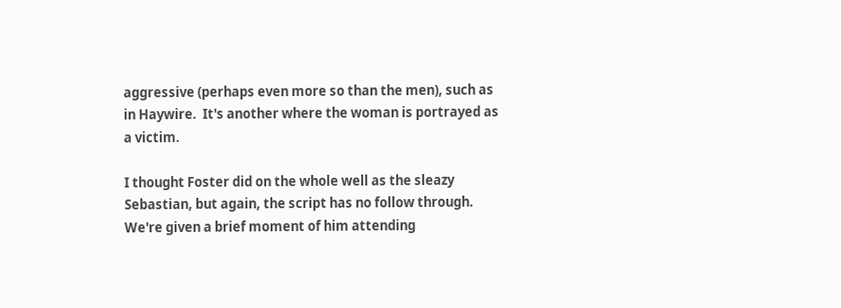aggressive (perhaps even more so than the men), such as in Haywire.  It's another where the woman is portrayed as a victim.

I thought Foster did on the whole well as the sleazy Sebastian, but again, the script has no follow through.  We're given a brief moment of him attending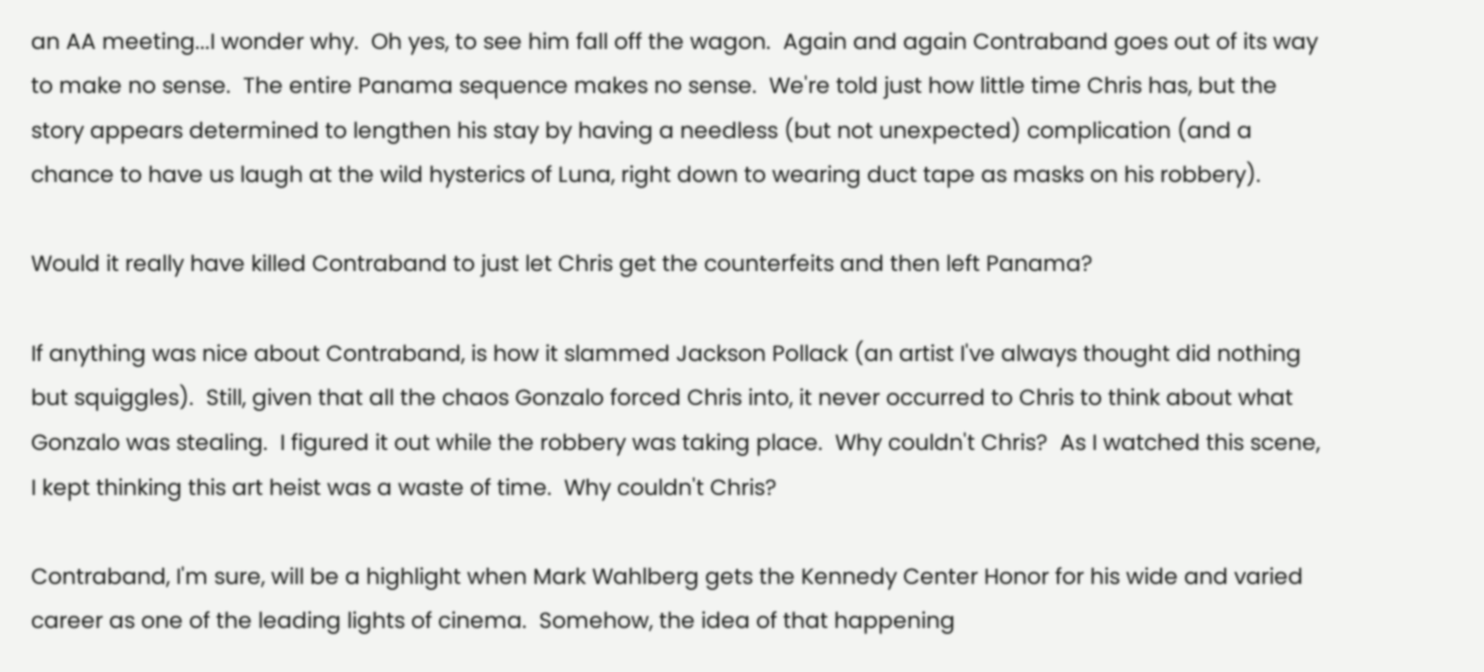an AA meeting...I wonder why.  Oh yes, to see him fall off the wagon.  Again and again Contraband goes out of its way to make no sense.  The entire Panama sequence makes no sense.  We're told just how little time Chris has, but the story appears determined to lengthen his stay by having a needless (but not unexpected) complication (and a chance to have us laugh at the wild hysterics of Luna, right down to wearing duct tape as masks on his robbery).

Would it really have killed Contraband to just let Chris get the counterfeits and then left Panama?

If anything was nice about Contraband, is how it slammed Jackson Pollack (an artist I've always thought did nothing but squiggles).  Still, given that all the chaos Gonzalo forced Chris into, it never occurred to Chris to think about what Gonzalo was stealing.  I figured it out while the robbery was taking place.  Why couldn't Chris?  As I watched this scene, I kept thinking this art heist was a waste of time.  Why couldn't Chris?

Contraband, I'm sure, will be a highlight when Mark Wahlberg gets the Kennedy Center Honor for his wide and varied career as one of the leading lights of cinema.  Somehow, the idea of that happening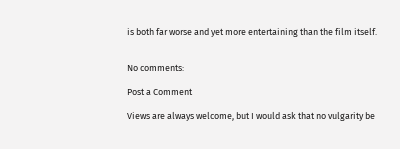is both far worse and yet more entertaining than the film itself.


No comments:

Post a Comment

Views are always welcome, but I would ask that no vulgarity be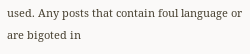used. Any posts that contain foul language or are bigoted in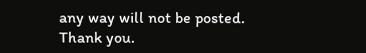any way will not be posted.
Thank you.